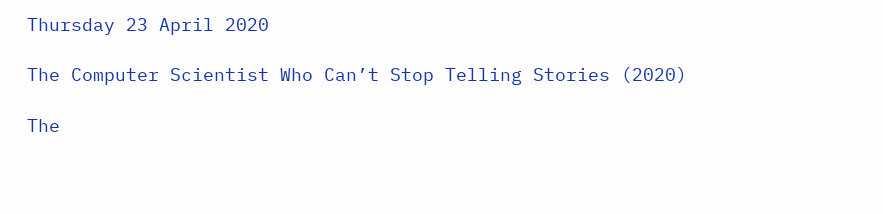Thursday 23 April 2020

The Computer Scientist Who Can’t Stop Telling Stories (2020)

The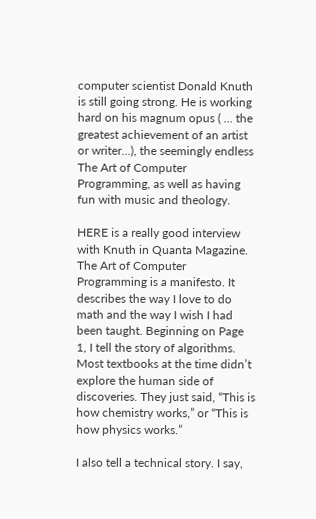computer scientist Donald Knuth is still going strong. He is working hard on his magnum opus ( ... the greatest achievement of an artist or writer...), the seemingly endless  The Art of Computer Programming, as well as having fun with music and theology.

HERE is a really good interview with Knuth in Quanta Magazine.
The Art of Computer Programming is a manifesto. It describes the way I love to do math and the way I wish I had been taught. Beginning on Page 1, I tell the story of algorithms. Most textbooks at the time didn’t explore the human side of discoveries. They just said, “This is how chemistry works,” or “This is how physics works.”

I also tell a technical story. I say,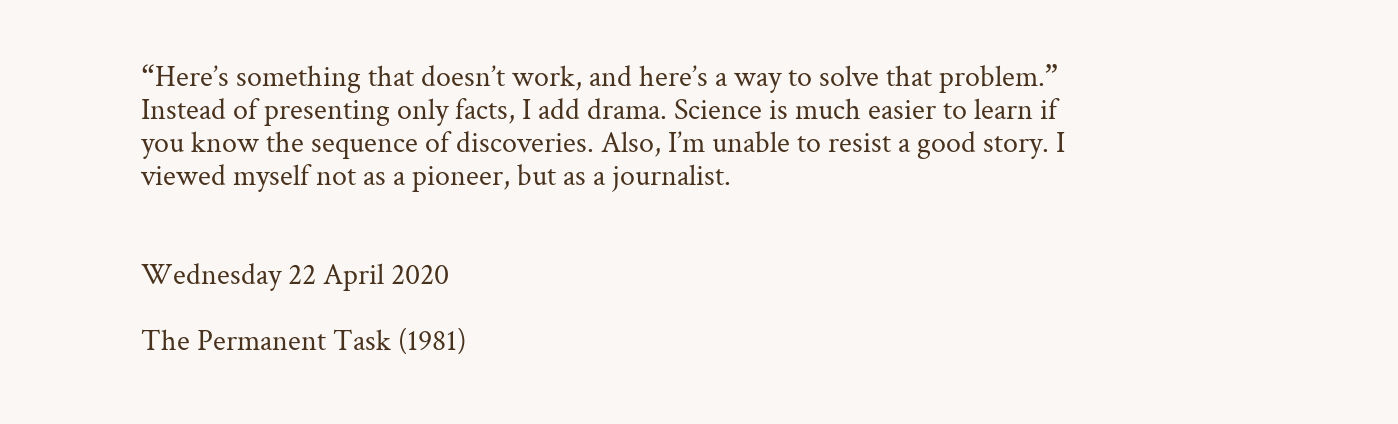“Here’s something that doesn’t work, and here’s a way to solve that problem.” Instead of presenting only facts, I add drama. Science is much easier to learn if you know the sequence of discoveries. Also, I’m unable to resist a good story. I viewed myself not as a pioneer, but as a journalist.


Wednesday 22 April 2020

The Permanent Task (1981)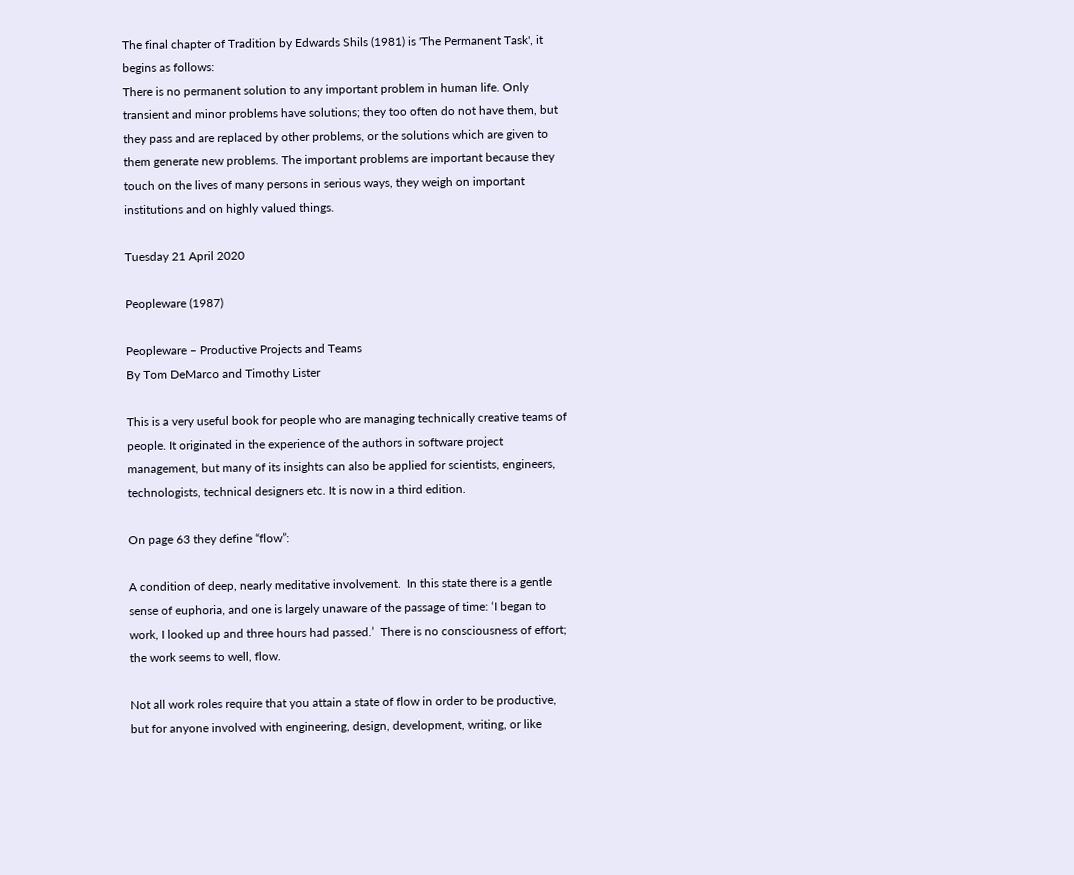The final chapter of Tradition by Edwards Shils (1981) is 'The Permanent Task', it begins as follows:
There is no permanent solution to any important problem in human life. Only transient and minor problems have solutions; they too often do not have them, but they pass and are replaced by other problems, or the solutions which are given to them generate new problems. The important problems are important because they touch on the lives of many persons in serious ways, they weigh on important institutions and on highly valued things.

Tuesday 21 April 2020

Peopleware (1987)

Peopleware – Productive Projects and Teams
By Tom DeMarco and Timothy Lister

This is a very useful book for people who are managing technically creative teams of people. It originated in the experience of the authors in software project management, but many of its insights can also be applied for scientists, engineers, technologists, technical designers etc. It is now in a third edition.

On page 63 they define “flow”:

A condition of deep, nearly meditative involvement.  In this state there is a gentle sense of euphoria, and one is largely unaware of the passage of time: ‘I began to work, I looked up and three hours had passed.’  There is no consciousness of effort;  the work seems to well, flow.

Not all work roles require that you attain a state of flow in order to be productive, but for anyone involved with engineering, design, development, writing, or like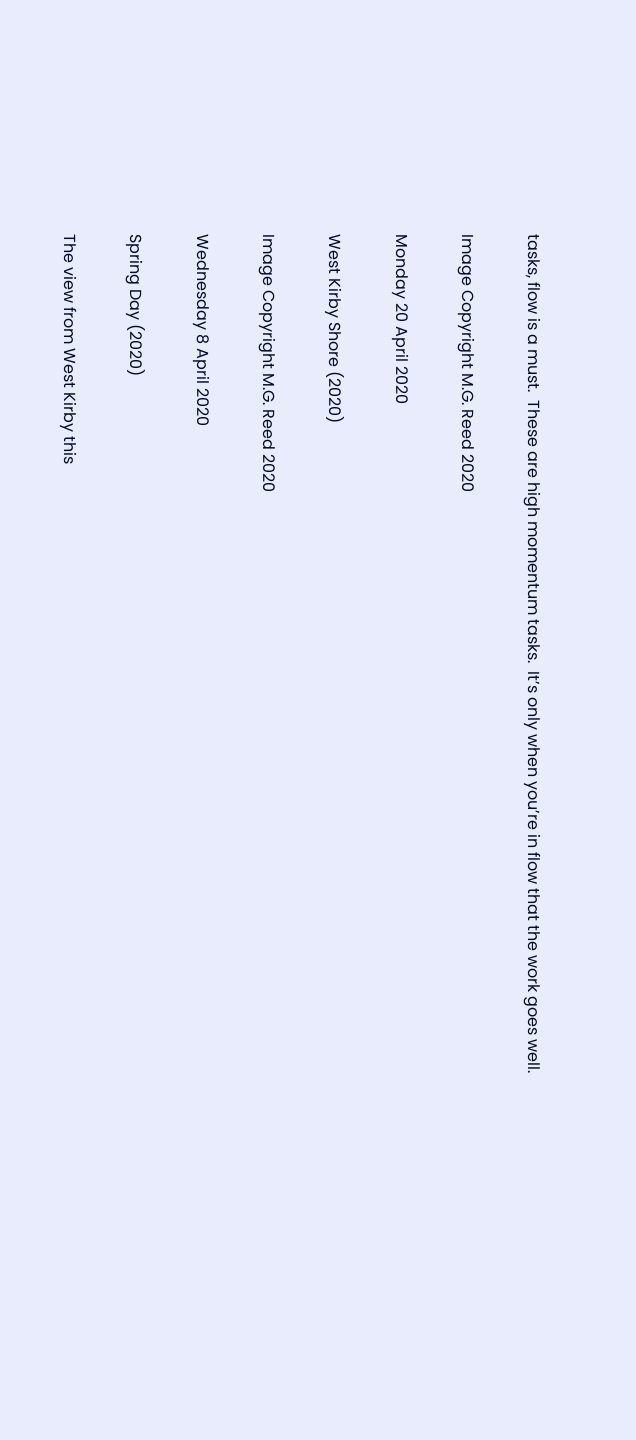tasks, flow is a must.  These are high momentum tasks.  It’s only when you’re in flow that the work goes well.

Image Copyright M.G. Reed 2020

Monday 20 April 2020

West Kirby Shore (2020)

Image Copyright M.G. Reed 2020

Wednesday 8 April 2020

Spring Day (2020)

The view from West Kirby this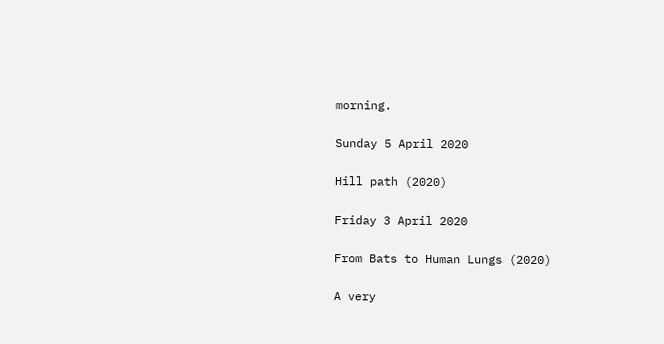morning.

Sunday 5 April 2020

Hill path (2020)

Friday 3 April 2020

From Bats to Human Lungs (2020)

A very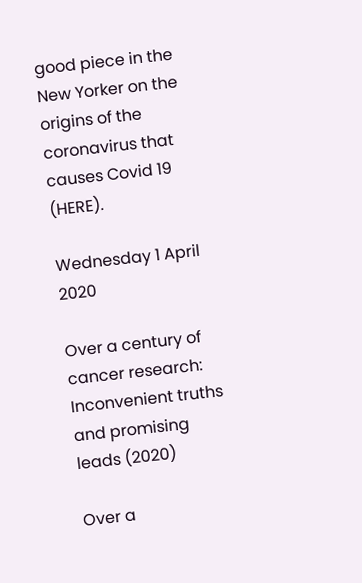good piece in the New Yorker on the origins of the coronavirus that causes Covid 19 (HERE).

Wednesday 1 April 2020

Over a century of cancer research: Inconvenient truths and promising leads (2020)

Over a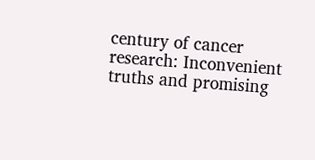century of cancer research: Inconvenient truths and promising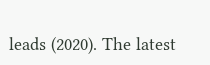leads (2020). The latest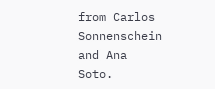from Carlos Sonnenschein and Ana Soto.